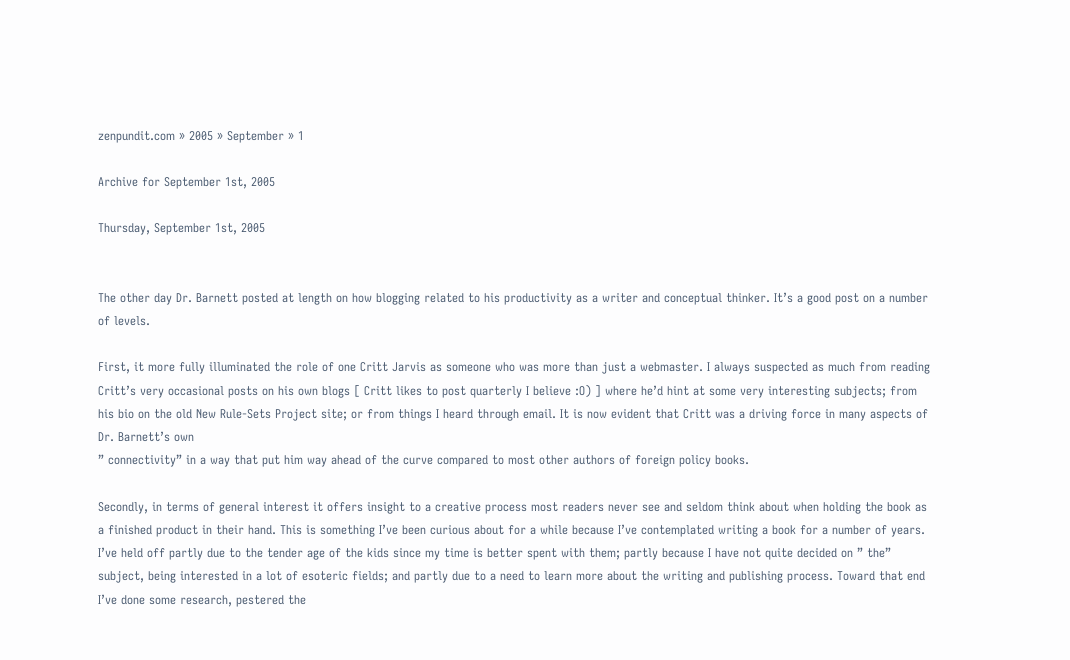zenpundit.com » 2005 » September » 1

Archive for September 1st, 2005

Thursday, September 1st, 2005


The other day Dr. Barnett posted at length on how blogging related to his productivity as a writer and conceptual thinker. It’s a good post on a number of levels.

First, it more fully illuminated the role of one Critt Jarvis as someone who was more than just a webmaster. I always suspected as much from reading Critt’s very occasional posts on his own blogs [ Critt likes to post quarterly I believe :O) ] where he’d hint at some very interesting subjects; from his bio on the old New Rule-Sets Project site; or from things I heard through email. It is now evident that Critt was a driving force in many aspects of Dr. Barnett’s own
” connectivity” in a way that put him way ahead of the curve compared to most other authors of foreign policy books.

Secondly, in terms of general interest it offers insight to a creative process most readers never see and seldom think about when holding the book as a finished product in their hand. This is something I’ve been curious about for a while because I’ve contemplated writing a book for a number of years. I’ve held off partly due to the tender age of the kids since my time is better spent with them; partly because I have not quite decided on ” the” subject, being interested in a lot of esoteric fields; and partly due to a need to learn more about the writing and publishing process. Toward that end I’ve done some research, pestered the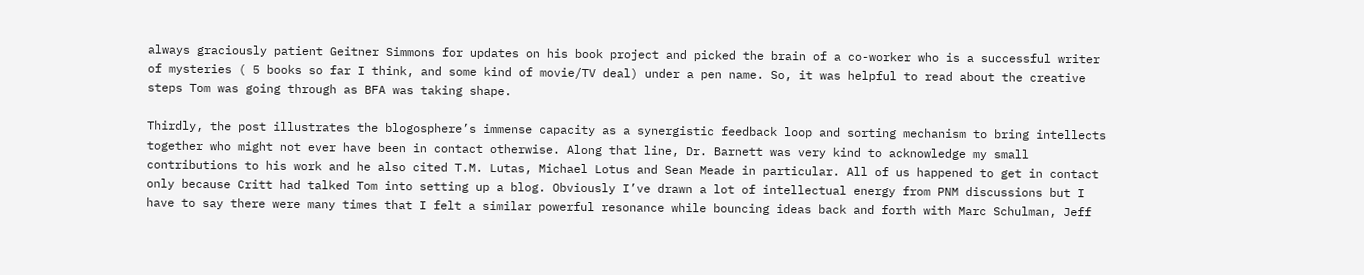always graciously patient Geitner Simmons for updates on his book project and picked the brain of a co-worker who is a successful writer of mysteries ( 5 books so far I think, and some kind of movie/TV deal) under a pen name. So, it was helpful to read about the creative steps Tom was going through as BFA was taking shape.

Thirdly, the post illustrates the blogosphere’s immense capacity as a synergistic feedback loop and sorting mechanism to bring intellects together who might not ever have been in contact otherwise. Along that line, Dr. Barnett was very kind to acknowledge my small contributions to his work and he also cited T.M. Lutas, Michael Lotus and Sean Meade in particular. All of us happened to get in contact only because Critt had talked Tom into setting up a blog. Obviously I’ve drawn a lot of intellectual energy from PNM discussions but I have to say there were many times that I felt a similar powerful resonance while bouncing ideas back and forth with Marc Schulman, Jeff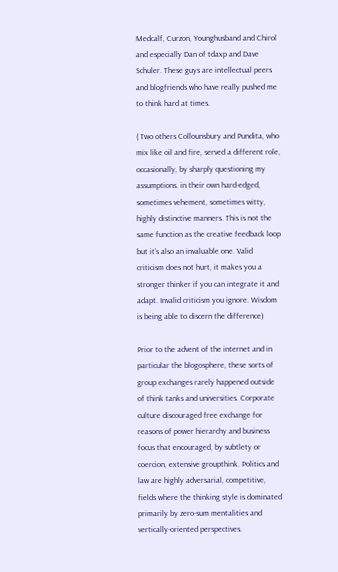Medcalf, Curzon, Younghusband and Chirol and especially Dan of tdaxp and Dave Schuler. These guys are intellectual peers and blogfriends who have really pushed me to think hard at times.

( Two others Collounsbury and Pundita, who mix like oil and fire, served a different role, occasionally, by sharply questioning my assumptions. in their own hard-edged, sometimes vehement, sometimes witty, highly distinctive manners. This is not the same function as the creative feedback loop but it’s also an invaluable one. Valid criticism does not hurt, it makes you a stronger thinker if you can integrate it and adapt. Invalid criticism you ignore. Wisdom is being able to discern the difference)

Prior to the advent of the internet and in particular the blogosphere, these sorts of group exchanges rarely happened outside of think tanks and universities. Corporate culture discouraged free exchange for reasons of power hierarchy and business focus that encouraged, by subtlety or coercion, extensive groupthink. Politics and law are highly adversarial, competitive, fields where the thinking style is dominated primarily by zero-sum mentalities and vertically-oriented perspectives.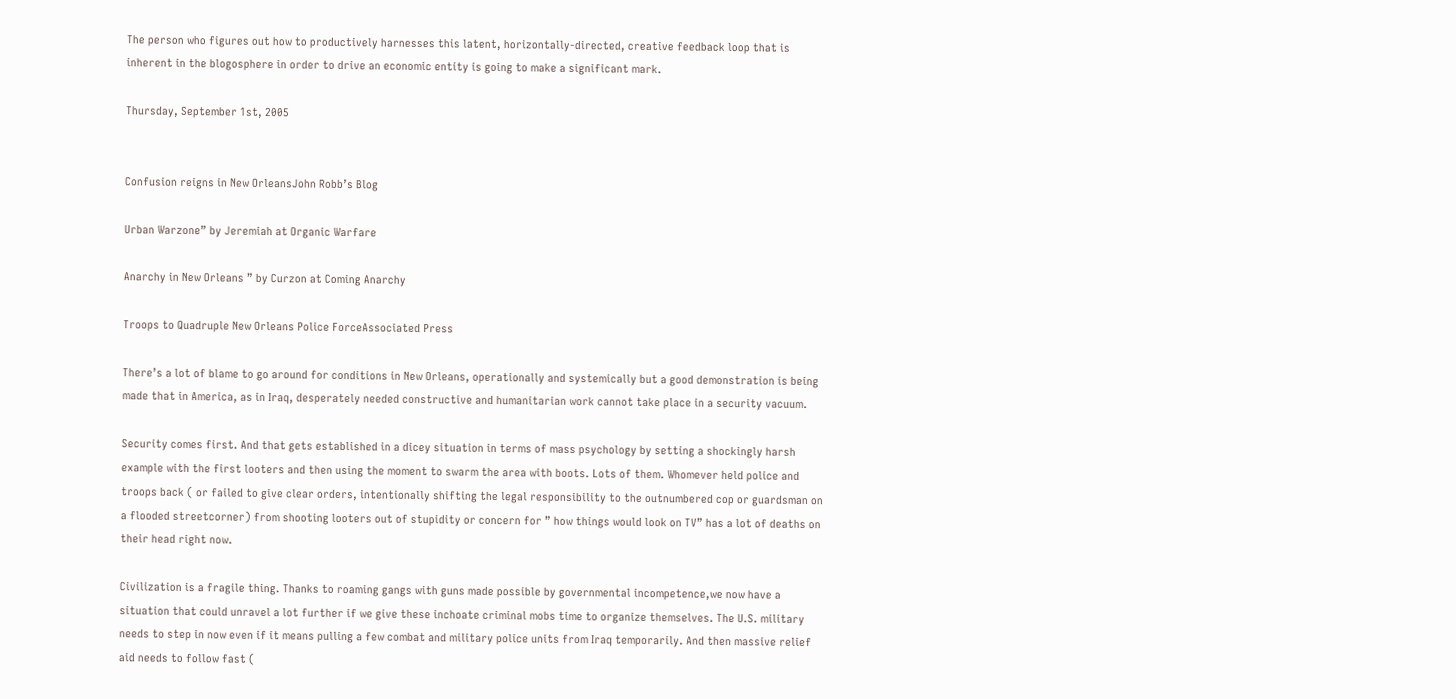The person who figures out how to productively harnesses this latent, horizontally-directed, creative feedback loop that is inherent in the blogosphere in order to drive an economic entity is going to make a significant mark.

Thursday, September 1st, 2005


Confusion reigns in New OrleansJohn Robb’s Blog

Urban Warzone” by Jeremiah at Organic Warfare

Anarchy in New Orleans ” by Curzon at Coming Anarchy

Troops to Quadruple New Orleans Police ForceAssociated Press

There’s a lot of blame to go around for conditions in New Orleans, operationally and systemically but a good demonstration is being made that in America, as in Iraq, desperately needed constructive and humanitarian work cannot take place in a security vacuum.

Security comes first. And that gets established in a dicey situation in terms of mass psychology by setting a shockingly harsh example with the first looters and then using the moment to swarm the area with boots. Lots of them. Whomever held police and troops back ( or failed to give clear orders, intentionally shifting the legal responsibility to the outnumbered cop or guardsman on a flooded streetcorner) from shooting looters out of stupidity or concern for ” how things would look on TV” has a lot of deaths on their head right now.

Civilization is a fragile thing. Thanks to roaming gangs with guns made possible by governmental incompetence,we now have a situation that could unravel a lot further if we give these inchoate criminal mobs time to organize themselves. The U.S. military needs to step in now even if it means pulling a few combat and military police units from Iraq temporarily. And then massive relief aid needs to follow fast (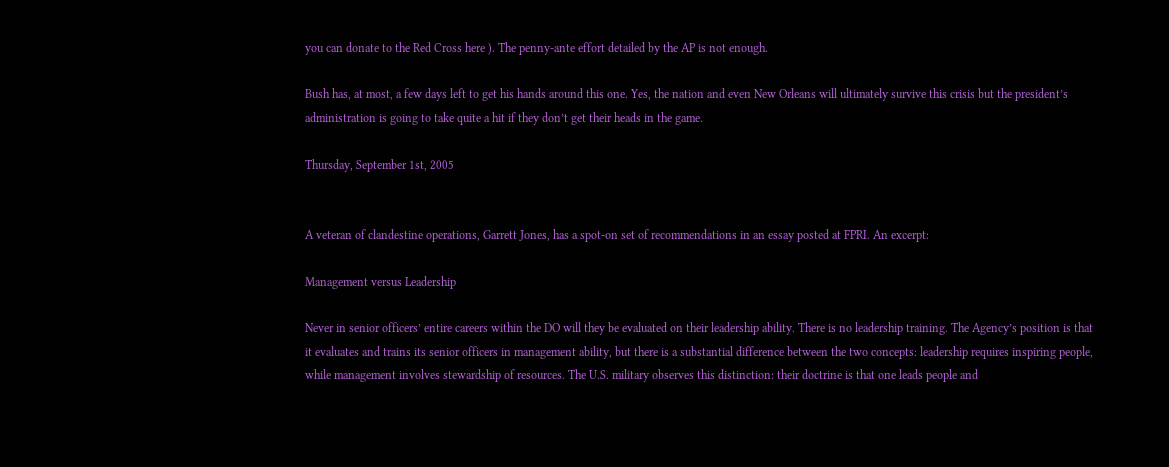you can donate to the Red Cross here ). The penny-ante effort detailed by the AP is not enough.

Bush has, at most, a few days left to get his hands around this one. Yes, the nation and even New Orleans will ultimately survive this crisis but the president’s administration is going to take quite a hit if they don’t get their heads in the game.

Thursday, September 1st, 2005


A veteran of clandestine operations, Garrett Jones, has a spot-on set of recommendations in an essay posted at FPRI. An excerpt:

Management versus Leadership

Never in senior officers’ entire careers within the DO will they be evaluated on their leadership ability. There is no leadership training. The Agency’s position is that it evaluates and trains its senior officers in management ability, but there is a substantial difference between the two concepts: leadership requires inspiring people, while management involves stewardship of resources. The U.S. military observes this distinction: their doctrine is that one leads people and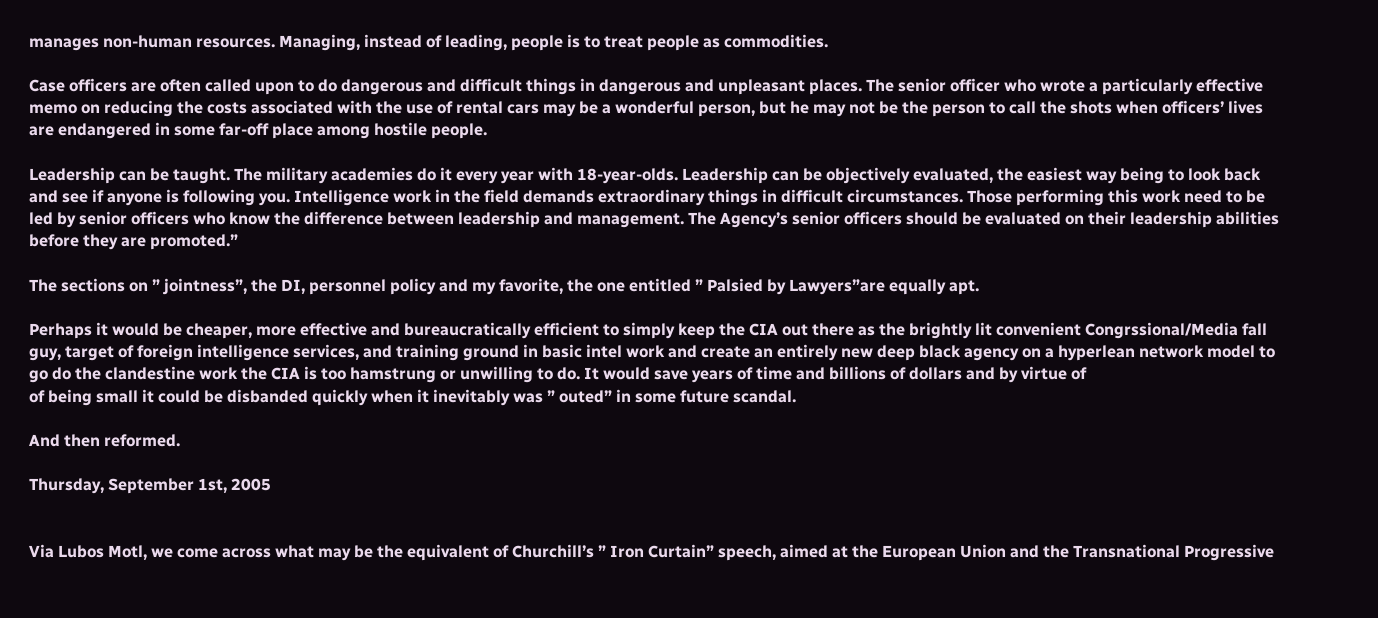manages non-human resources. Managing, instead of leading, people is to treat people as commodities.

Case officers are often called upon to do dangerous and difficult things in dangerous and unpleasant places. The senior officer who wrote a particularly effective memo on reducing the costs associated with the use of rental cars may be a wonderful person, but he may not be the person to call the shots when officers’ lives are endangered in some far-off place among hostile people.

Leadership can be taught. The military academies do it every year with 18-year-olds. Leadership can be objectively evaluated, the easiest way being to look back and see if anyone is following you. Intelligence work in the field demands extraordinary things in difficult circumstances. Those performing this work need to be led by senior officers who know the difference between leadership and management. The Agency’s senior officers should be evaluated on their leadership abilities before they are promoted.”

The sections on ” jointness”, the DI, personnel policy and my favorite, the one entitled ” Palsied by Lawyers”are equally apt.

Perhaps it would be cheaper, more effective and bureaucratically efficient to simply keep the CIA out there as the brightly lit convenient Congrssional/Media fall guy, target of foreign intelligence services, and training ground in basic intel work and create an entirely new deep black agency on a hyperlean network model to go do the clandestine work the CIA is too hamstrung or unwilling to do. It would save years of time and billions of dollars and by virtue of
of being small it could be disbanded quickly when it inevitably was ” outed” in some future scandal.

And then reformed.

Thursday, September 1st, 2005


Via Lubos Motl, we come across what may be the equivalent of Churchill’s ” Iron Curtain” speech, aimed at the European Union and the Transnational Progressive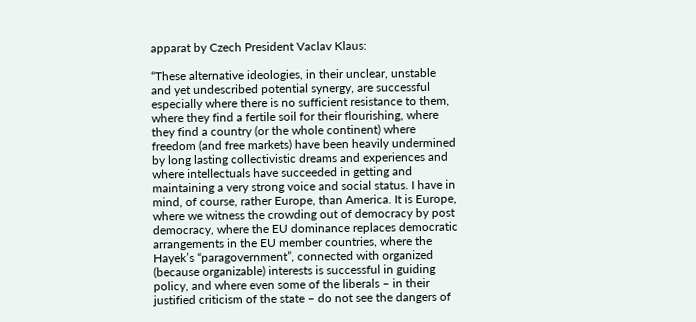apparat by Czech President Vaclav Klaus:

“These alternative ideologies, in their unclear, unstable and yet undescribed potential synergy, are successful especially where there is no sufficient resistance to them, where they find a fertile soil for their flourishing, where they find a country (or the whole continent) where freedom (and free markets) have been heavily undermined by long lasting collectivistic dreams and experiences and where intellectuals have succeeded in getting and maintaining a very strong voice and social status. I have in mind, of course, rather Europe, than America. It is Europe, where we witness the crowding out of democracy by post democracy, where the EU dominance replaces democratic arrangements in the EU member countries, where the Hayek’s “paragovernment”, connected with organized (because organizable) interests is successful in guiding policy, and where even some of the liberals – in their justified criticism of the state – do not see the dangers of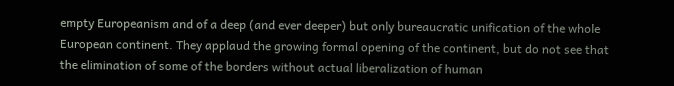empty Europeanism and of a deep (and ever deeper) but only bureaucratic unification of the whole European continent. They applaud the growing formal opening of the continent, but do not see that the elimination of some of the borders without actual liberalization of human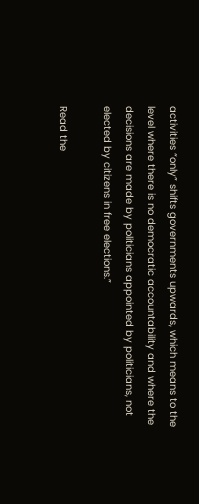activities “only” shifts governments upwards, which means to the level where there is no democratic accountability and where the decisions are made by politicians appointed by politicians, not elected by citizens in free elections.”

Read the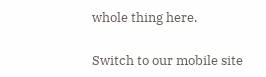whole thing here.

Switch to our mobile site